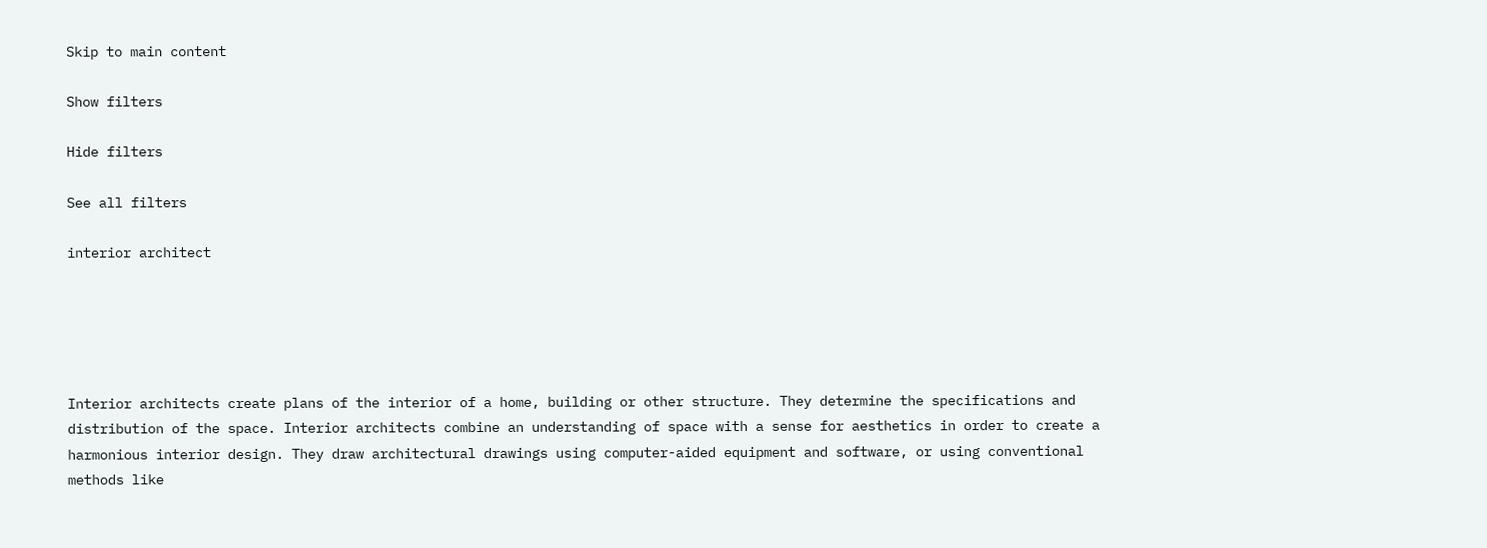Skip to main content

Show filters

Hide filters

See all filters

interior architect





Interior architects create plans of the interior of a home, building or other structure. They determine the specifications and distribution of the space. Interior architects combine an understanding of space with a sense for aesthetics in order to create a harmonious interior design. They draw architectural drawings using computer-aided equipment and software, or using conventional methods like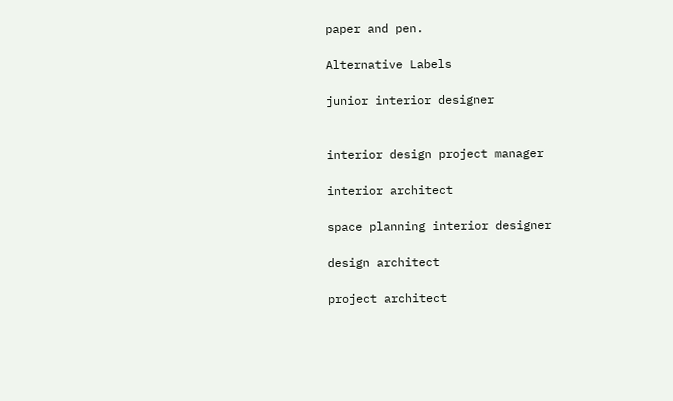paper and pen.

Alternative Labels

junior interior designer


interior design project manager

interior architect

space planning interior designer

design architect

project architect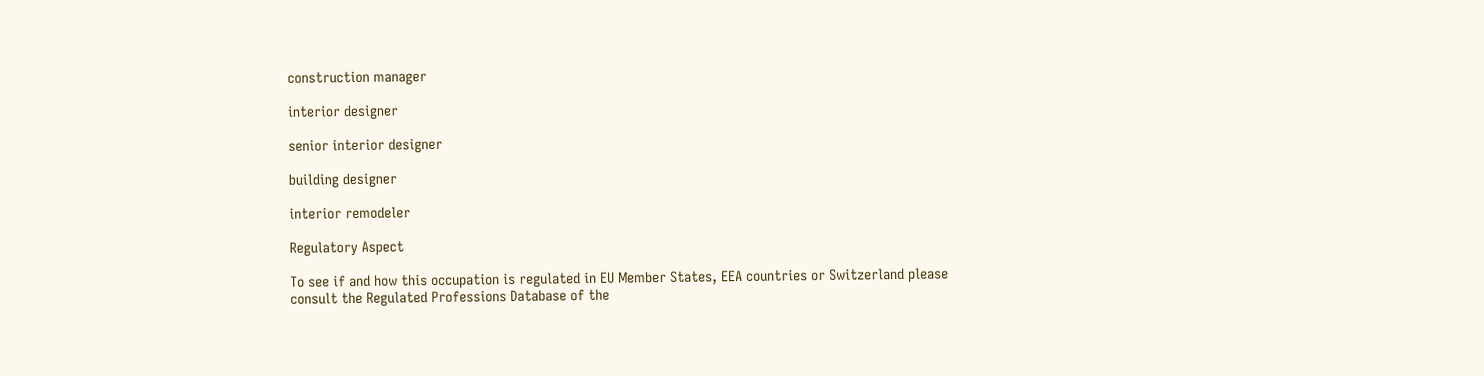construction manager

interior designer

senior interior designer

building designer

interior remodeler

Regulatory Aspect

To see if and how this occupation is regulated in EU Member States, EEA countries or Switzerland please consult the Regulated Professions Database of the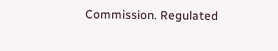Commission. Regulated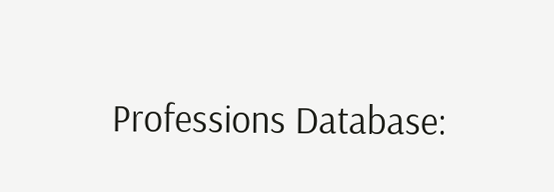Professions Database: